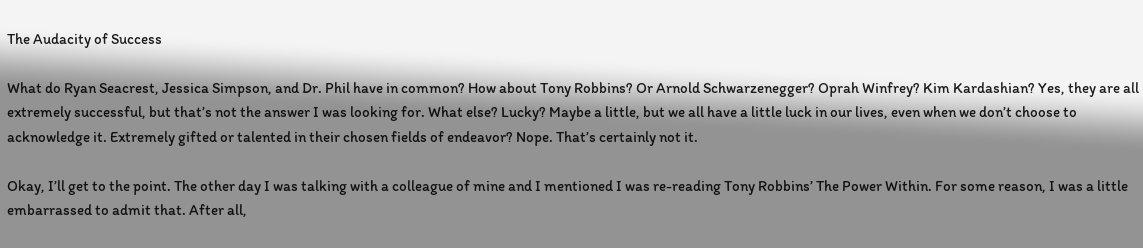The Audacity of Success

What do Ryan Seacrest, Jessica Simpson, and Dr. Phil have in common? How about Tony Robbins? Or Arnold Schwarzenegger? Oprah Winfrey? Kim Kardashian? Yes, they are all extremely successful, but that’s not the answer I was looking for. What else? Lucky? Maybe a little, but we all have a little luck in our lives, even when we don’t choose to acknowledge it. Extremely gifted or talented in their chosen fields of endeavor? Nope. That’s certainly not it.

Okay, I’ll get to the point. The other day I was talking with a colleague of mine and I mentioned I was re-reading Tony Robbins’ The Power Within. For some reason, I was a little embarrassed to admit that. After all,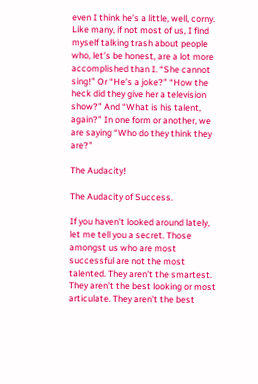even I think he’s a little, well, corny. Like many, if not most of us, I find myself talking trash about people who, let’s be honest, are a lot more accomplished than I. “She cannot sing!” Or “He’s a joke?” “How the heck did they give her a television show?” And “What is his talent, again?” In one form or another, we are saying “Who do they think they are?”

The Audacity!

The Audacity of Success.

If you haven’t looked around lately, let me tell you a secret. Those amongst us who are most successful are not the most talented. They aren’t the smartest. They aren’t the best looking or most articulate. They aren’t the best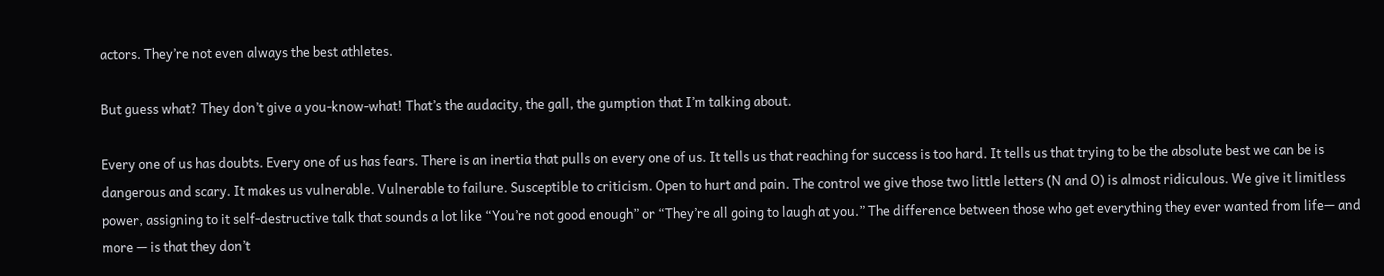actors. They’re not even always the best athletes.

But guess what? They don’t give a you-know-what! That’s the audacity, the gall, the gumption that I’m talking about.

Every one of us has doubts. Every one of us has fears. There is an inertia that pulls on every one of us. It tells us that reaching for success is too hard. It tells us that trying to be the absolute best we can be is dangerous and scary. It makes us vulnerable. Vulnerable to failure. Susceptible to criticism. Open to hurt and pain. The control we give those two little letters (N and O) is almost ridiculous. We give it limitless power, assigning to it self-destructive talk that sounds a lot like “You’re not good enough” or “They’re all going to laugh at you.” The difference between those who get everything they ever wanted from life— and more — is that they don’t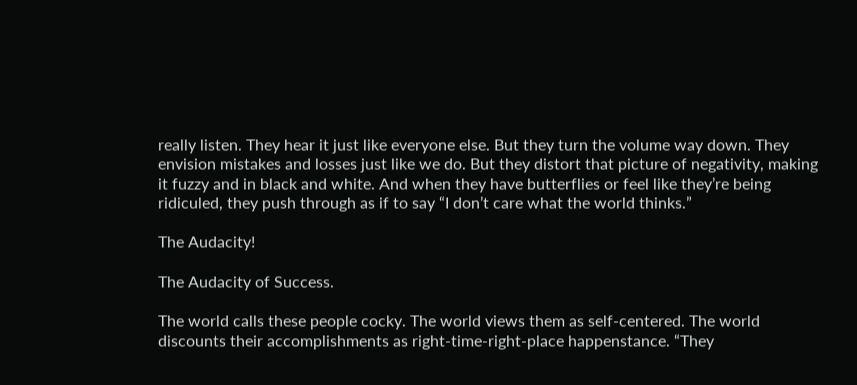really listen. They hear it just like everyone else. But they turn the volume way down. They envision mistakes and losses just like we do. But they distort that picture of negativity, making it fuzzy and in black and white. And when they have butterflies or feel like they’re being ridiculed, they push through as if to say “I don’t care what the world thinks.”

The Audacity!

The Audacity of Success.

The world calls these people cocky. The world views them as self-centered. The world discounts their accomplishments as right-time-right-place happenstance. “They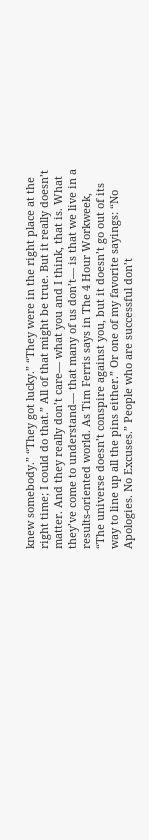knew somebody.” “They got lucky.” “They were in the right place at the right time; I could do that.” All of that might be true. But it really doesn’t matter. And they really don’t care— what you and I think, that is. What they’ve come to understand— that many of us don’t— is that we live in a results-oriented world. As Tim Ferris says in The 4 Hour Workweek, “The universe doesn’t conspire against you, but it doesn’t go out of its way to line up all the pins either.” Or one of my favorite sayings: “No Apologies. No Excuses.” People who are successful don’t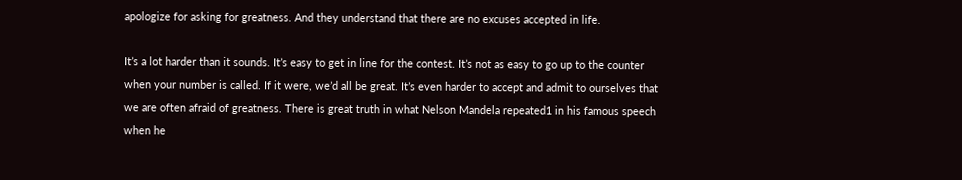apologize for asking for greatness. And they understand that there are no excuses accepted in life.

It’s a lot harder than it sounds. It’s easy to get in line for the contest. It’s not as easy to go up to the counter when your number is called. If it were, we’d all be great. It’s even harder to accept and admit to ourselves that we are often afraid of greatness. There is great truth in what Nelson Mandela repeated1 in his famous speech when he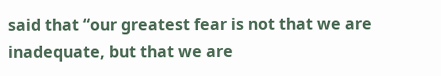said that “our greatest fear is not that we are inadequate, but that we are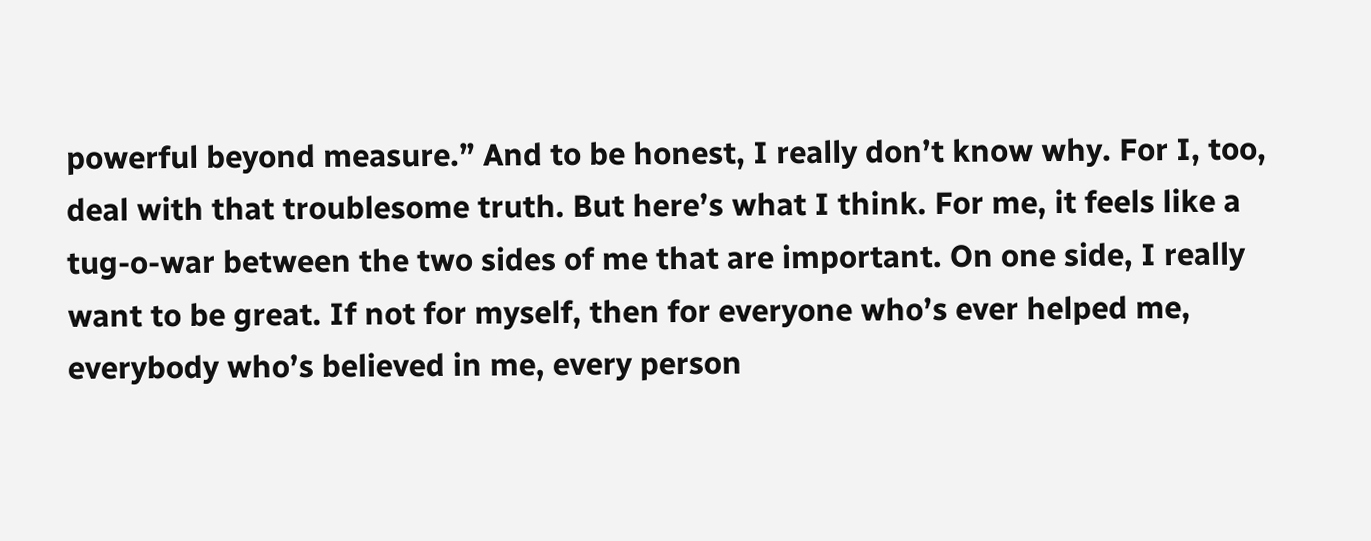powerful beyond measure.” And to be honest, I really don’t know why. For I, too, deal with that troublesome truth. But here’s what I think. For me, it feels like a tug-o-war between the two sides of me that are important. On one side, I really want to be great. If not for myself, then for everyone who’s ever helped me, everybody who’s believed in me, every person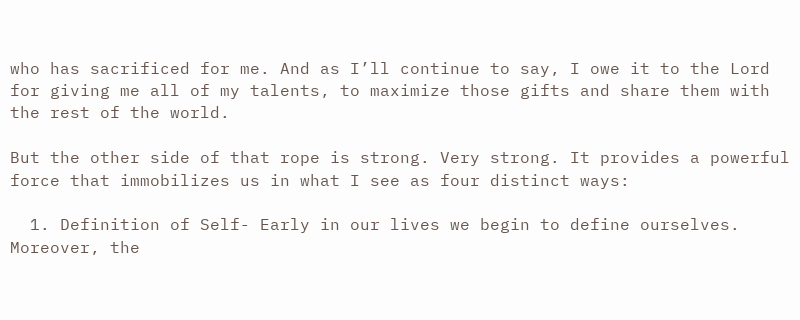who has sacrificed for me. And as I’ll continue to say, I owe it to the Lord for giving me all of my talents, to maximize those gifts and share them with the rest of the world.

But the other side of that rope is strong. Very strong. It provides a powerful force that immobilizes us in what I see as four distinct ways:

  1. Definition of Self- Early in our lives we begin to define ourselves. Moreover, the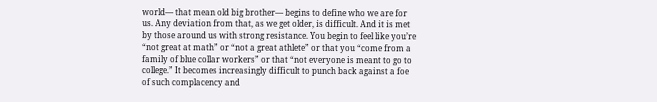world— that mean old big brother— begins to define who we are for us. Any deviation from that, as we get older, is difficult. And it is met by those around us with strong resistance. You begin to feel like you’re “not great at math” or “not a great athlete” or that you “come from a family of blue collar workers” or that “not everyone is meant to go to college.” It becomes increasingly difficult to punch back against a foe of such complacency and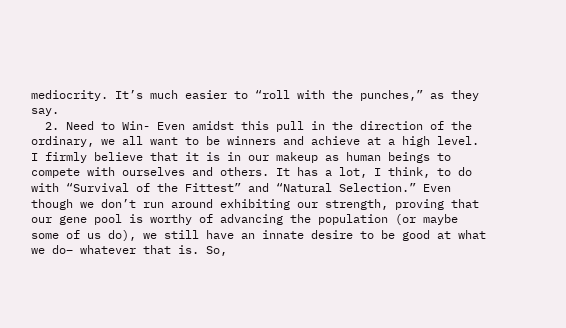mediocrity. It’s much easier to “roll with the punches,” as they say.
  2. Need to Win- Even amidst this pull in the direction of the ordinary, we all want to be winners and achieve at a high level. I firmly believe that it is in our makeup as human beings to compete with ourselves and others. It has a lot, I think, to do with “Survival of the Fittest” and “Natural Selection.” Even though we don’t run around exhibiting our strength, proving that our gene pool is worthy of advancing the population (or maybe some of us do), we still have an innate desire to be good at what we do– whatever that is. So,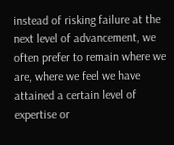instead of risking failure at the next level of advancement, we often prefer to remain where we are, where we feel we have attained a certain level of expertise or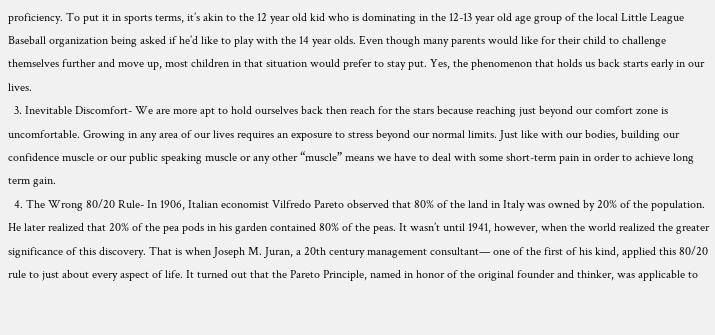proficiency. To put it in sports terms, it’s akin to the 12 year old kid who is dominating in the 12-13 year old age group of the local Little League Baseball organization being asked if he’d like to play with the 14 year olds. Even though many parents would like for their child to challenge themselves further and move up, most children in that situation would prefer to stay put. Yes, the phenomenon that holds us back starts early in our lives.
  3. Inevitable Discomfort- We are more apt to hold ourselves back then reach for the stars because reaching just beyond our comfort zone is uncomfortable. Growing in any area of our lives requires an exposure to stress beyond our normal limits. Just like with our bodies, building our confidence muscle or our public speaking muscle or any other “muscle” means we have to deal with some short-term pain in order to achieve long term gain.
  4. The Wrong 80/20 Rule- In 1906, Italian economist Vilfredo Pareto observed that 80% of the land in Italy was owned by 20% of the population. He later realized that 20% of the pea pods in his garden contained 80% of the peas. It wasn’t until 1941, however, when the world realized the greater significance of this discovery. That is when Joseph M. Juran, a 20th century management consultant— one of the first of his kind, applied this 80/20 rule to just about every aspect of life. It turned out that the Pareto Principle, named in honor of the original founder and thinker, was applicable to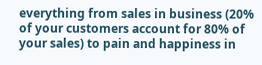everything from sales in business (20% of your customers account for 80% of your sales) to pain and happiness in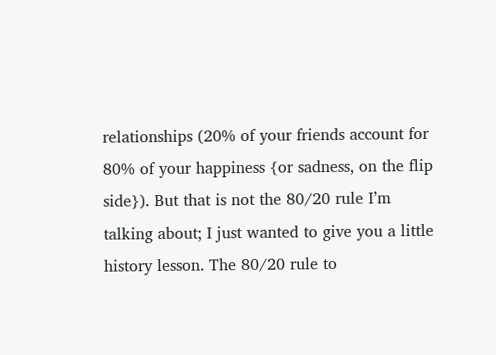relationships (20% of your friends account for 80% of your happiness {or sadness, on the flip side}). But that is not the 80/20 rule I’m talking about; I just wanted to give you a little history lesson. The 80/20 rule to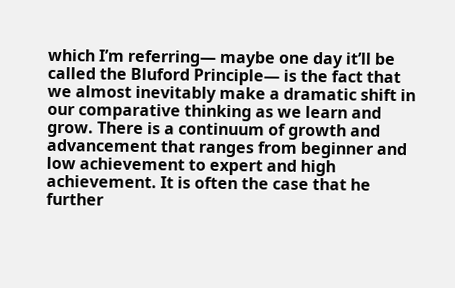which I’m referring— maybe one day it’ll be called the Bluford Principle— is the fact that we almost inevitably make a dramatic shift in our comparative thinking as we learn and grow. There is a continuum of growth and advancement that ranges from beginner and low achievement to expert and high achievement. It is often the case that he further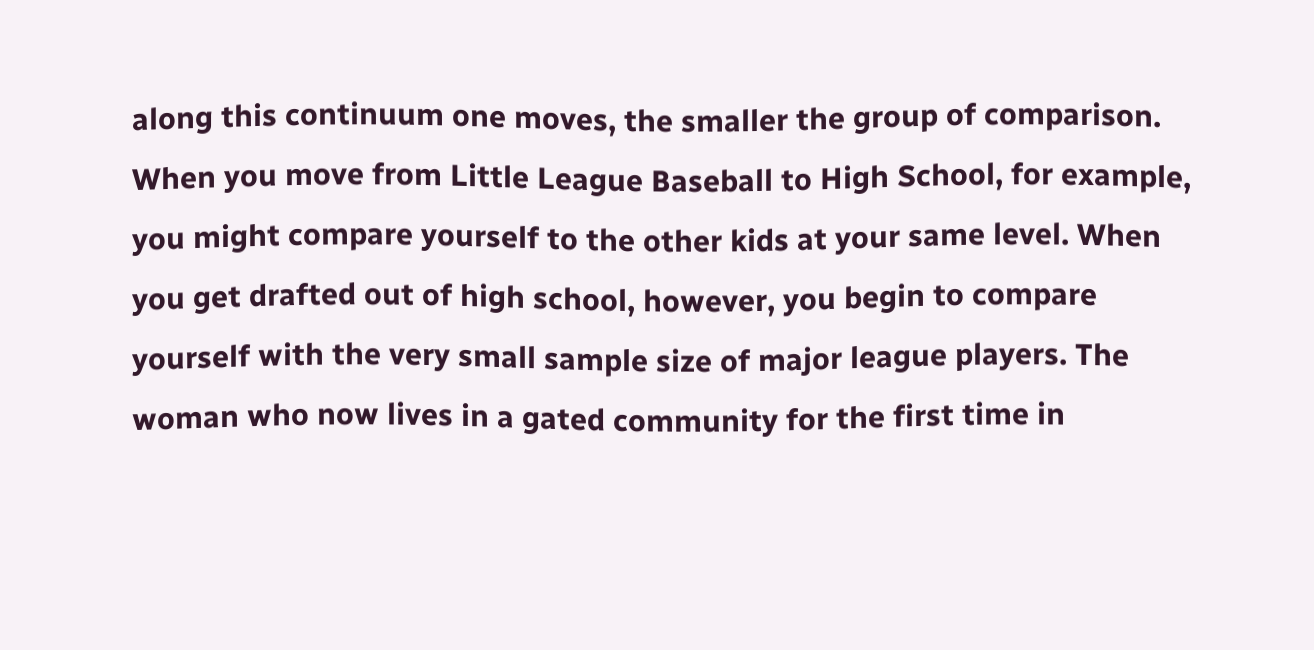along this continuum one moves, the smaller the group of comparison. When you move from Little League Baseball to High School, for example, you might compare yourself to the other kids at your same level. When you get drafted out of high school, however, you begin to compare yourself with the very small sample size of major league players. The woman who now lives in a gated community for the first time in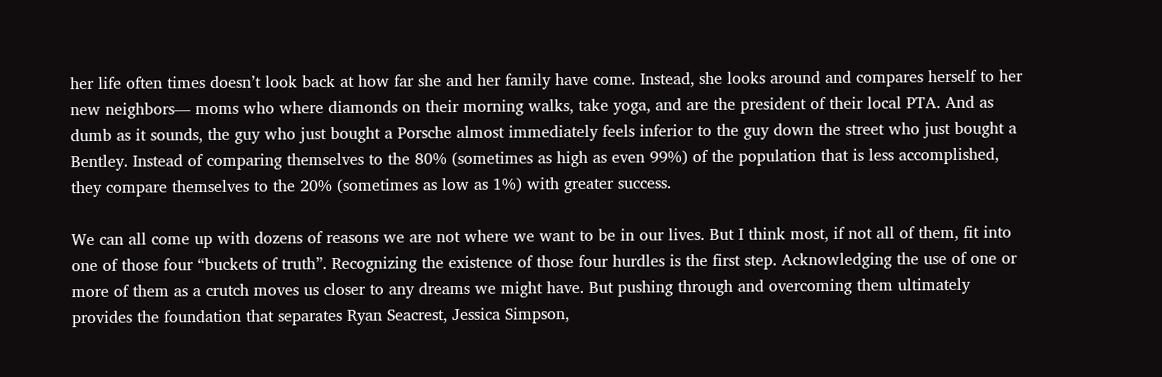her life often times doesn’t look back at how far she and her family have come. Instead, she looks around and compares herself to her new neighbors— moms who where diamonds on their morning walks, take yoga, and are the president of their local PTA. And as dumb as it sounds, the guy who just bought a Porsche almost immediately feels inferior to the guy down the street who just bought a Bentley. Instead of comparing themselves to the 80% (sometimes as high as even 99%) of the population that is less accomplished, they compare themselves to the 20% (sometimes as low as 1%) with greater success.

We can all come up with dozens of reasons we are not where we want to be in our lives. But I think most, if not all of them, fit into one of those four “buckets of truth”. Recognizing the existence of those four hurdles is the first step. Acknowledging the use of one or more of them as a crutch moves us closer to any dreams we might have. But pushing through and overcoming them ultimately provides the foundation that separates Ryan Seacrest, Jessica Simpson,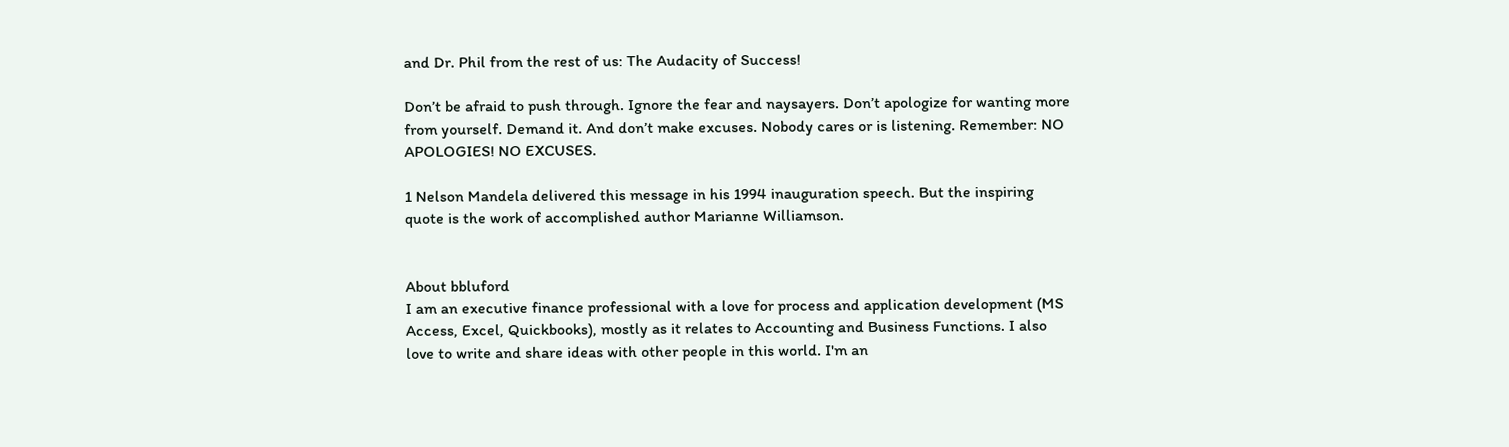and Dr. Phil from the rest of us: The Audacity of Success!

Don’t be afraid to push through. Ignore the fear and naysayers. Don’t apologize for wanting more from yourself. Demand it. And don’t make excuses. Nobody cares or is listening. Remember: NO APOLOGIES! NO EXCUSES.

1 Nelson Mandela delivered this message in his 1994 inauguration speech. But the inspiring quote is the work of accomplished author Marianne Williamson.


About bbluford
I am an executive finance professional with a love for process and application development (MS Access, Excel, Quickbooks), mostly as it relates to Accounting and Business Functions. I also love to write and share ideas with other people in this world. I'm an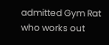admitted Gym Rat who works out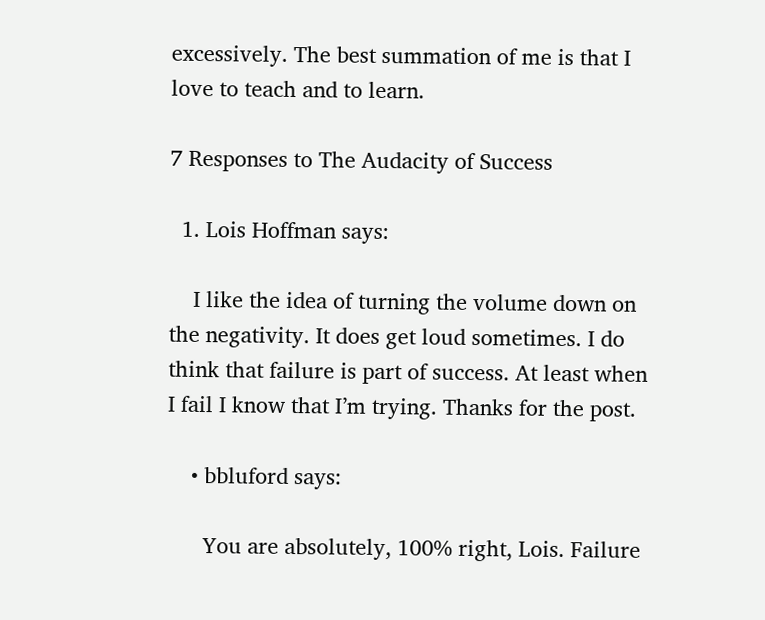excessively. The best summation of me is that I love to teach and to learn.

7 Responses to The Audacity of Success

  1. Lois Hoffman says:

    I like the idea of turning the volume down on the negativity. It does get loud sometimes. I do think that failure is part of success. At least when I fail I know that I’m trying. Thanks for the post.

    • bbluford says:

      You are absolutely, 100% right, Lois. Failure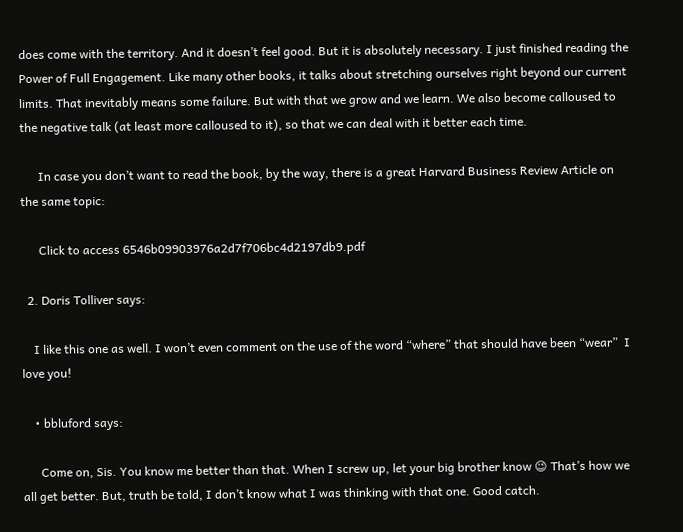does come with the territory. And it doesn’t feel good. But it is absolutely necessary. I just finished reading the Power of Full Engagement. Like many other books, it talks about stretching ourselves right beyond our current limits. That inevitably means some failure. But with that we grow and we learn. We also become calloused to the negative talk (at least more calloused to it), so that we can deal with it better each time.

      In case you don’t want to read the book, by the way, there is a great Harvard Business Review Article on the same topic:

      Click to access 6546b09903976a2d7f706bc4d2197db9.pdf

  2. Doris Tolliver says:

    I like this one as well. I won’t even comment on the use of the word “where” that should have been “wear”  I love you!

    • bbluford says:

      Come on, Sis. You know me better than that. When I screw up, let your big brother know 😉 That’s how we all get better. But, truth be told, I don’t know what I was thinking with that one. Good catch.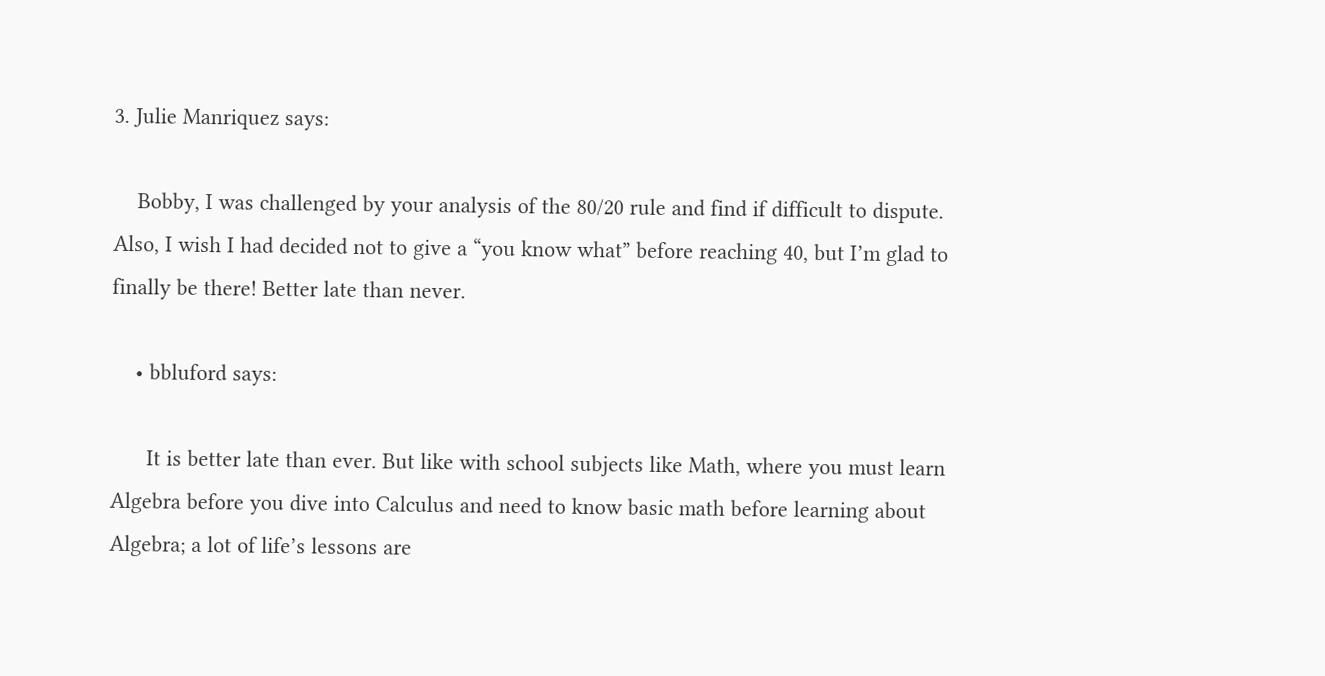3. Julie Manriquez says:

    Bobby, I was challenged by your analysis of the 80/20 rule and find if difficult to dispute. Also, I wish I had decided not to give a “you know what” before reaching 40, but I’m glad to finally be there! Better late than never.

    • bbluford says:

      It is better late than ever. But like with school subjects like Math, where you must learn Algebra before you dive into Calculus and need to know basic math before learning about Algebra; a lot of life’s lessons are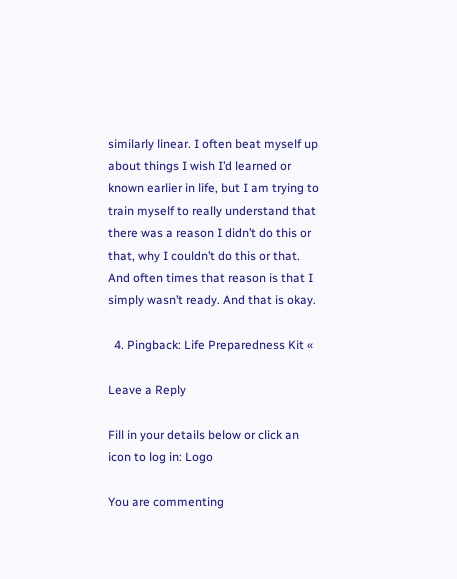similarly linear. I often beat myself up about things I wish I’d learned or known earlier in life, but I am trying to train myself to really understand that there was a reason I didn’t do this or that, why I couldn’t do this or that. And often times that reason is that I simply wasn’t ready. And that is okay.

  4. Pingback: Life Preparedness Kit «

Leave a Reply

Fill in your details below or click an icon to log in: Logo

You are commenting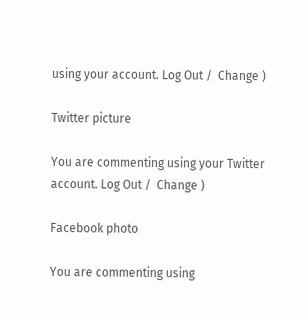using your account. Log Out /  Change )

Twitter picture

You are commenting using your Twitter account. Log Out /  Change )

Facebook photo

You are commenting using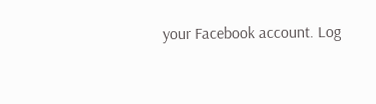your Facebook account. Log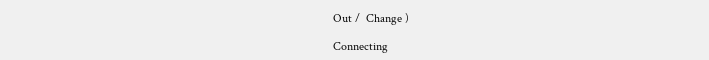Out /  Change )

Connecting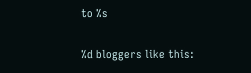to %s

%d bloggers like this: